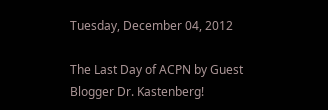Tuesday, December 04, 2012

The Last Day of ACPN by Guest Blogger Dr. Kastenberg!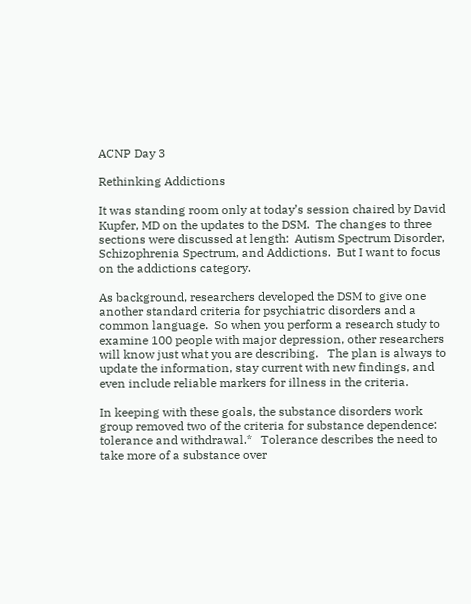ACNP Day 3

Rethinking Addictions

It was standing room only at today’s session chaired by David Kupfer, MD on the updates to the DSM.  The changes to three sections were discussed at length:  Autism Spectrum Disorder, Schizophrenia Spectrum, and Addictions.  But I want to focus on the addictions category.

As background, researchers developed the DSM to give one another standard criteria for psychiatric disorders and a common language.  So when you perform a research study to examine 100 people with major depression, other researchers will know just what you are describing.   The plan is always to update the information, stay current with new findings, and even include reliable markers for illness in the criteria.

In keeping with these goals, the substance disorders work group removed two of the criteria for substance dependence:  tolerance and withdrawal.*   Tolerance describes the need to take more of a substance over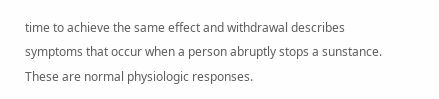time to achieve the same effect and withdrawal describes symptoms that occur when a person abruptly stops a sunstance.  These are normal physiologic responses.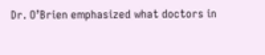Dr. O’Brien emphasized what doctors in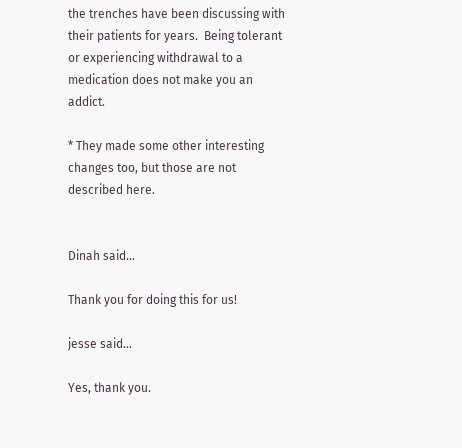the trenches have been discussing with their patients for years.  Being tolerant or experiencing withdrawal to a medication does not make you an addict.

* They made some other interesting changes too, but those are not described here.


Dinah said...

Thank you for doing this for us!

jesse said...

Yes, thank you.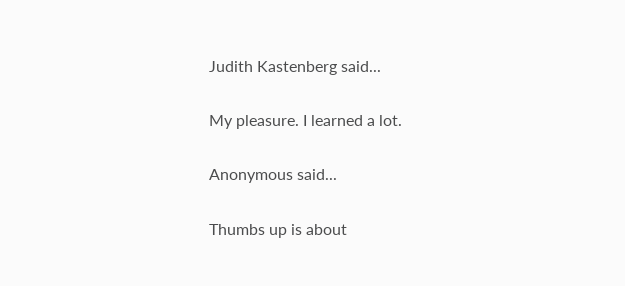Judith Kastenberg said...

My pleasure. I learned a lot.

Anonymous said...

Thumbs up is about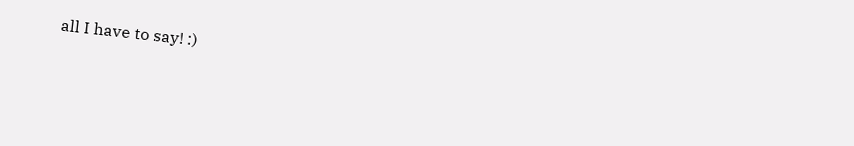all I have to say! :)